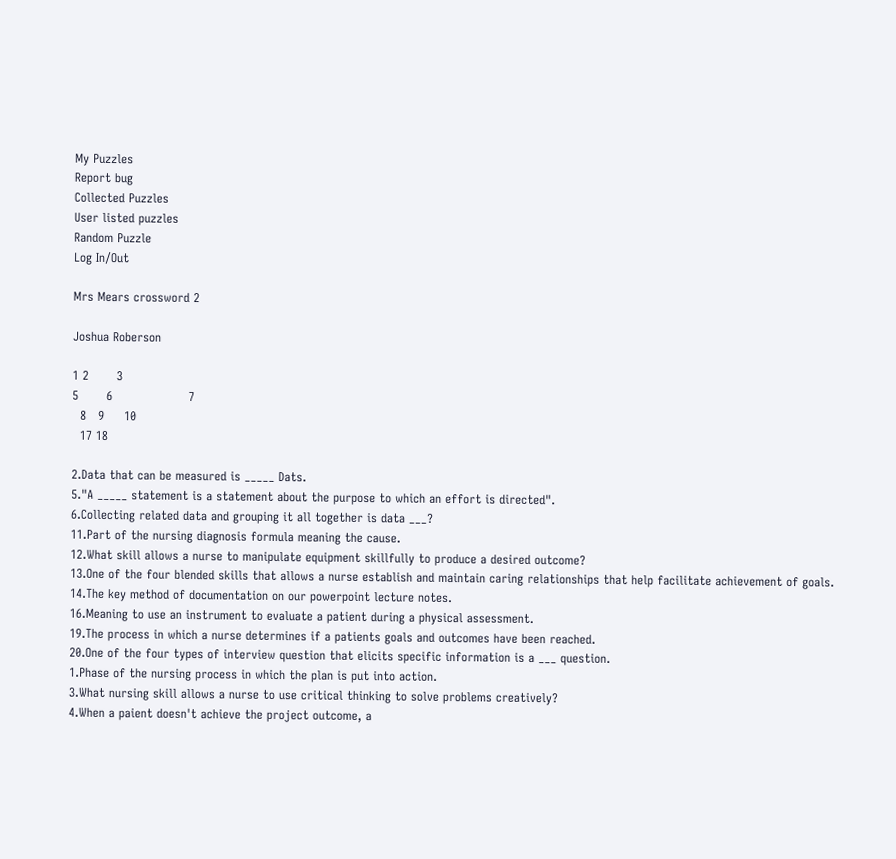My Puzzles
Report bug
Collected Puzzles
User listed puzzles
Random Puzzle
Log In/Out

Mrs Mears crossword 2

Joshua Roberson

1 2       3
5       6                   7
  8   9     10
  17 18

2.Data that can be measured is _____ Dats.
5."A _____ statement is a statement about the purpose to which an effort is directed".
6.Collecting related data and grouping it all together is data ___?
11.Part of the nursing diagnosis formula meaning the cause.
12.What skill allows a nurse to manipulate equipment skillfully to produce a desired outcome?
13.One of the four blended skills that allows a nurse establish and maintain caring relationships that help facilitate achievement of goals.
14.The key method of documentation on our powerpoint lecture notes.
16.Meaning to use an instrument to evaluate a patient during a physical assessment.
19.The process in which a nurse determines if a patients goals and outcomes have been reached.
20.One of the four types of interview question that elicits specific information is a ___ question.
1.Phase of the nursing process in which the plan is put into action.
3.What nursing skill allows a nurse to use critical thinking to solve problems creatively?
4.When a paient doesn't achieve the project outcome, a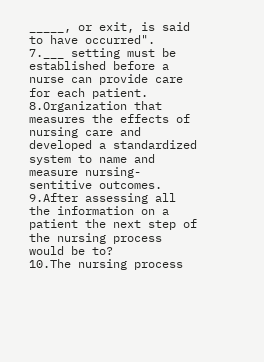_____, or exit, is said to have occurred".
7.___ setting must be established before a nurse can provide care for each patient.
8.Organization that measures the effects of nursing care and developed a standardized system to name and measure nursing-sentitive outcomes.
9.After assessing all the information on a patient the next step of the nursing process would be to?
10.The nursing process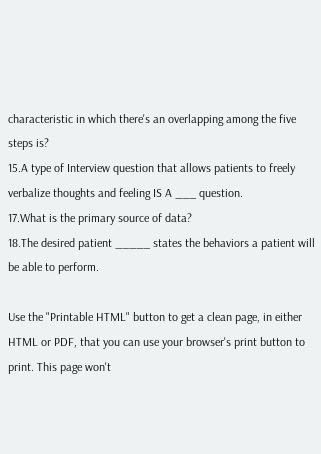characteristic in which there's an overlapping among the five steps is?
15.A type of Interview question that allows patients to freely verbalize thoughts and feeling IS A ___ question.
17.What is the primary source of data?
18.The desired patient _____ states the behaviors a patient will be able to perform.

Use the "Printable HTML" button to get a clean page, in either HTML or PDF, that you can use your browser's print button to print. This page won't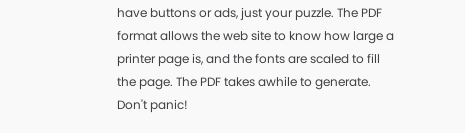have buttons or ads, just your puzzle. The PDF format allows the web site to know how large a printer page is, and the fonts are scaled to fill the page. The PDF takes awhile to generate. Don't panic!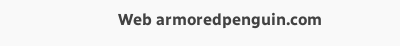Web armoredpenguin.com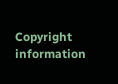Copyright information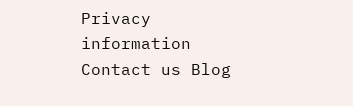Privacy information Contact us Blog